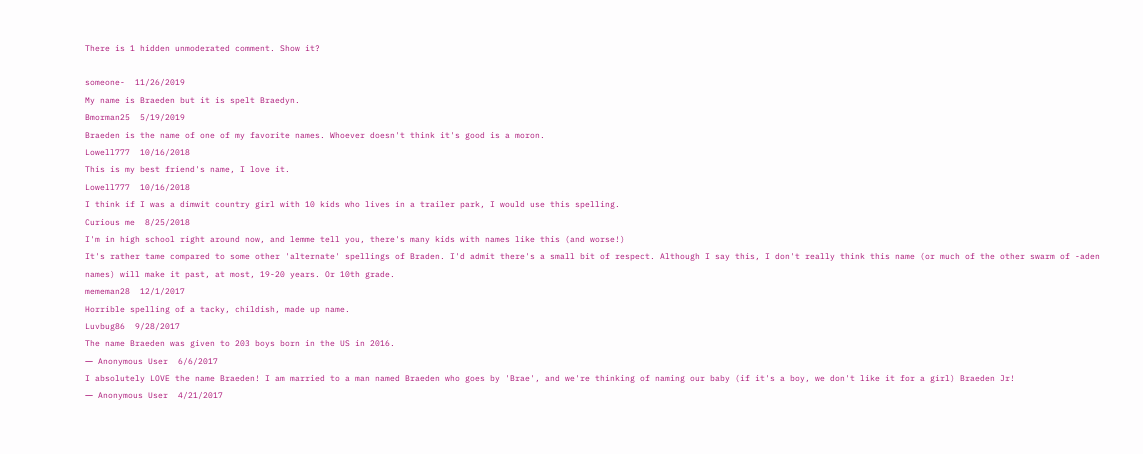There is 1 hidden unmoderated comment. Show it?

someone-  11/26/2019
My name is Braeden but it is spelt Braedyn.
Bmorman25  5/19/2019
Braeden is the name of one of my favorite names. Whoever doesn't think it's good is a moron.
Lowell777  10/16/2018
This is my best friend's name, I love it.
Lowell777  10/16/2018
I think if I was a dimwit country girl with 10 kids who lives in a trailer park, I would use this spelling.
Curious me  8/25/2018
I'm in high school right around now, and lemme tell you, there's many kids with names like this (and worse!)
It's rather tame compared to some other 'alternate' spellings of Braden. I'd admit there's a small bit of respect. Although I say this, I don't really think this name (or much of the other swarm of -aden names) will make it past, at most, 19-20 years. Or 10th grade.
mememan28  12/1/2017
Horrible spelling of a tacky, childish, made up name.
Luvbug86  9/28/2017
The name Braeden was given to 203 boys born in the US in 2016.
― Anonymous User  6/6/2017
I absolutely LOVE the name Braeden! I am married to a man named Braeden who goes by 'Brae', and we're thinking of naming our baby (if it's a boy, we don't like it for a girl) Braeden Jr!
― Anonymous User  4/21/2017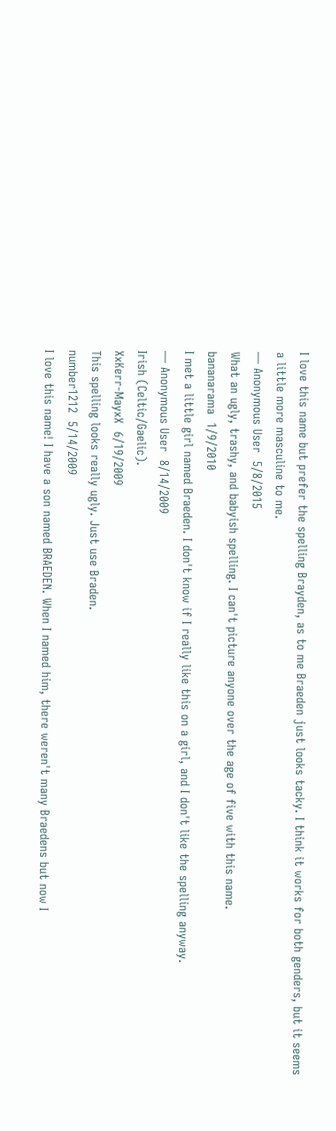I love this name but prefer the spelling Brayden, as to me Braeden just looks tacky. I think it works for both genders, but it seems a little more masculine to me.
― Anonymous User  5/8/2015
What an ugly, trashy, and babyish spelling. I can't picture anyone over the age of five with this name.
bananarama  1/9/2010
I met a little girl named Braeden. I don't know if I really like this on a girl, and I don't like the spelling anyway.
― Anonymous User  8/14/2009
Irish (Celtic/Gaelic).
XxKerr-MayxX  6/19/2009
This spelling looks really ugly. Just use Braden.
number1212  5/14/2009
I love this name! I have a son named BRAEDEN. When I named him, there weren't many Braedens but now I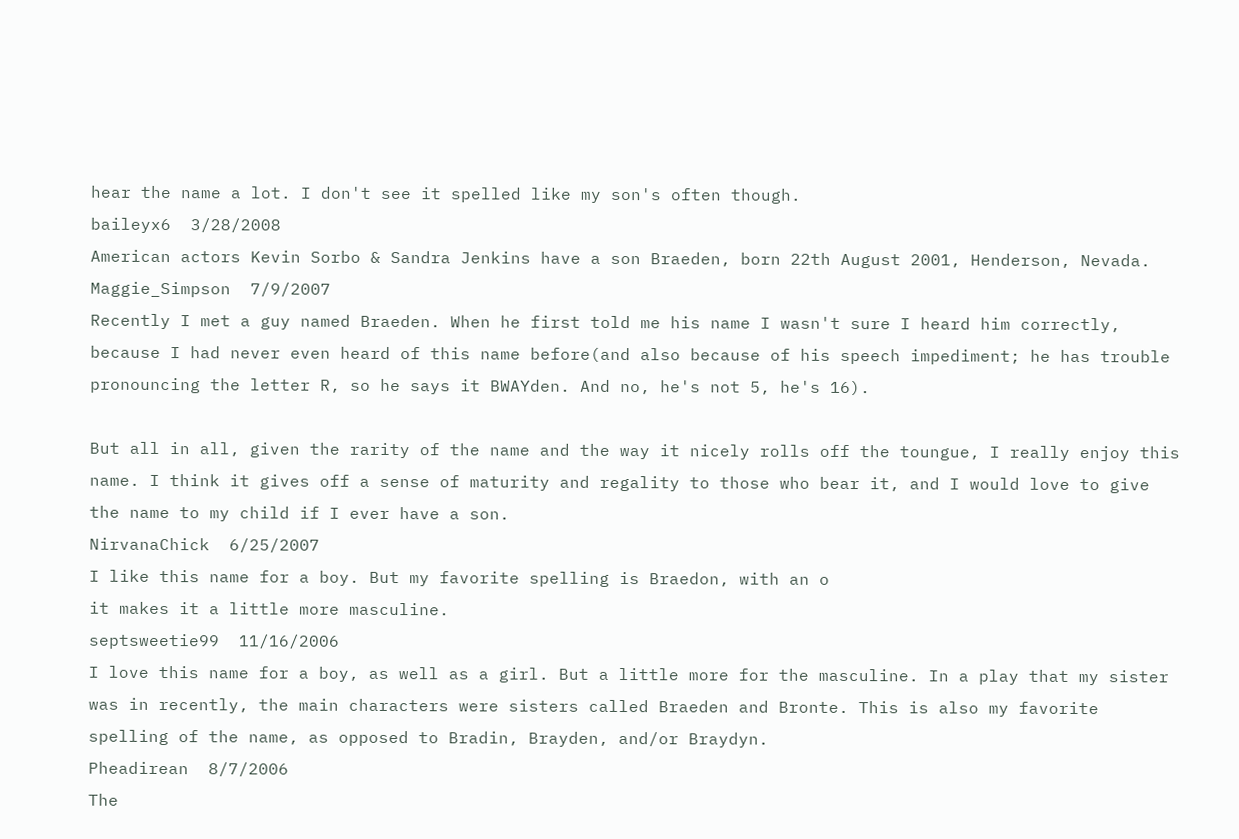hear the name a lot. I don't see it spelled like my son's often though.
baileyx6  3/28/2008
American actors Kevin Sorbo & Sandra Jenkins have a son Braeden, born 22th August 2001, Henderson, Nevada.
Maggie_Simpson  7/9/2007
Recently I met a guy named Braeden. When he first told me his name I wasn't sure I heard him correctly, because I had never even heard of this name before(and also because of his speech impediment; he has trouble pronouncing the letter R, so he says it BWAYden. And no, he's not 5, he's 16).

But all in all, given the rarity of the name and the way it nicely rolls off the toungue, I really enjoy this name. I think it gives off a sense of maturity and regality to those who bear it, and I would love to give the name to my child if I ever have a son.
NirvanaChick  6/25/2007
I like this name for a boy. But my favorite spelling is Braedon, with an o
it makes it a little more masculine.
septsweetie99  11/16/2006
I love this name for a boy, as well as a girl. But a little more for the masculine. In a play that my sister was in recently, the main characters were sisters called Braeden and Bronte. This is also my favorite spelling of the name, as opposed to Bradin, Brayden, and/or Braydyn.
Pheadirean  8/7/2006
The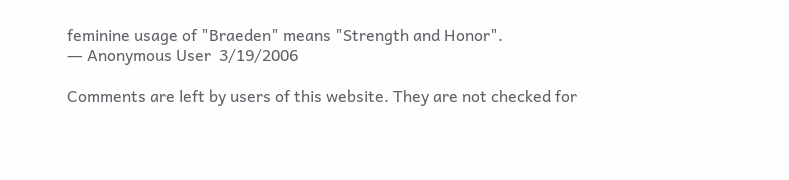feminine usage of "Braeden" means "Strength and Honor".
― Anonymous User  3/19/2006

Comments are left by users of this website. They are not checked for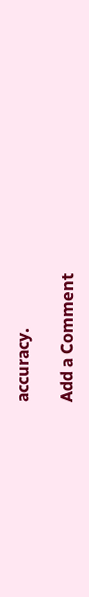accuracy.

Add a Comment